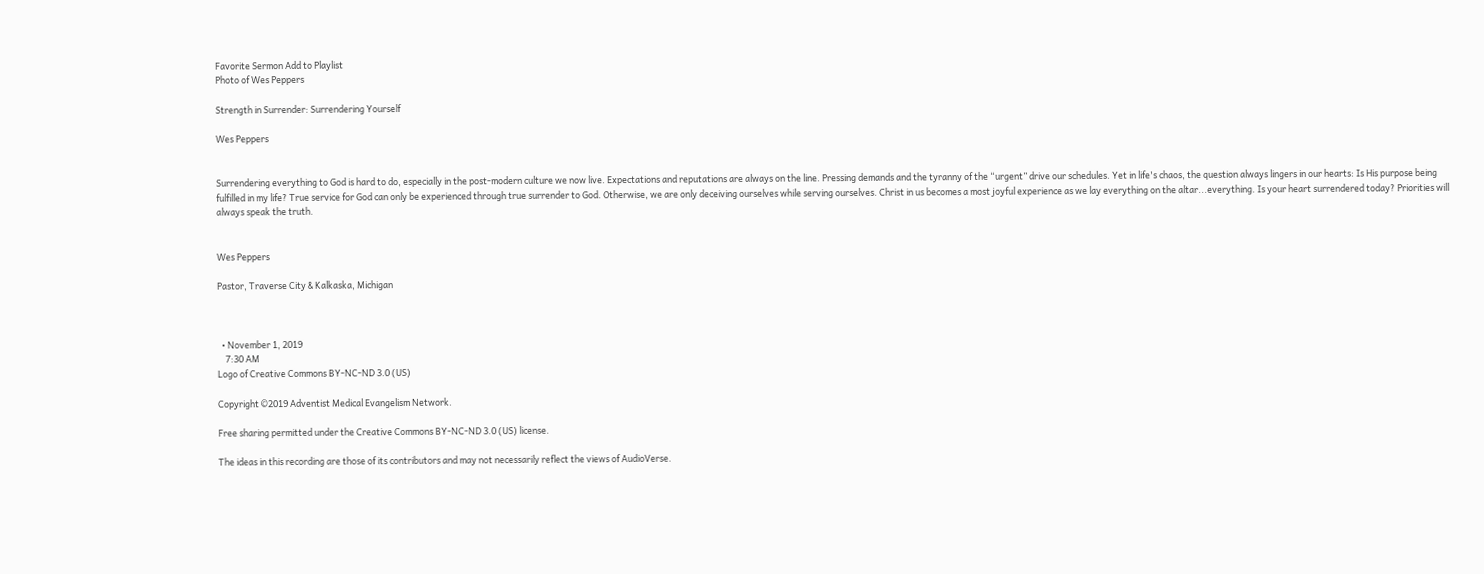Favorite Sermon Add to Playlist
Photo of Wes Peppers

Strength in Surrender: Surrendering Yourself

Wes Peppers


Surrendering everything to God is hard to do, especially in the post-modern culture we now live. Expectations and reputations are always on the line. Pressing demands and the tyranny of the “urgent” drive our schedules. Yet in life's chaos, the question always lingers in our hearts: Is His purpose being fulfilled in my life? True service for God can only be experienced through true surrender to God. Otherwise, we are only deceiving ourselves while serving ourselves. Christ in us becomes a most joyful experience as we lay everything on the altar...everything. Is your heart surrendered today? Priorities will always speak the truth.


Wes Peppers

Pastor, Traverse City & Kalkaska, Michigan



  • November 1, 2019
    7:30 AM
Logo of Creative Commons BY-NC-ND 3.0 (US)

Copyright ©2019 Adventist Medical Evangelism Network.

Free sharing permitted under the Creative Commons BY-NC-ND 3.0 (US) license.

The ideas in this recording are those of its contributors and may not necessarily reflect the views of AudioVerse.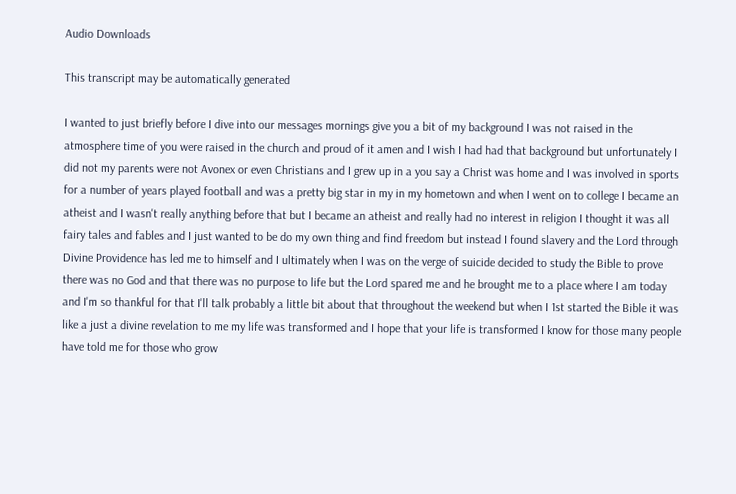Audio Downloads

This transcript may be automatically generated

I wanted to just briefly before I dive into our messages mornings give you a bit of my background I was not raised in the atmosphere time of you were raised in the church and proud of it amen and I wish I had had that background but unfortunately I did not my parents were not Avonex or even Christians and I grew up in a you say a Christ was home and I was involved in sports for a number of years played football and was a pretty big star in my in my hometown and when I went on to college I became an atheist and I wasn't really anything before that but I became an atheist and really had no interest in religion I thought it was all fairy tales and fables and I just wanted to be do my own thing and find freedom but instead I found slavery and the Lord through Divine Providence has led me to himself and I ultimately when I was on the verge of suicide decided to study the Bible to prove there was no God and that there was no purpose to life but the Lord spared me and he brought me to a place where I am today and I'm so thankful for that I'll talk probably a little bit about that throughout the weekend but when I 1st started the Bible it was like a just a divine revelation to me my life was transformed and I hope that your life is transformed I know for those many people have told me for those who grow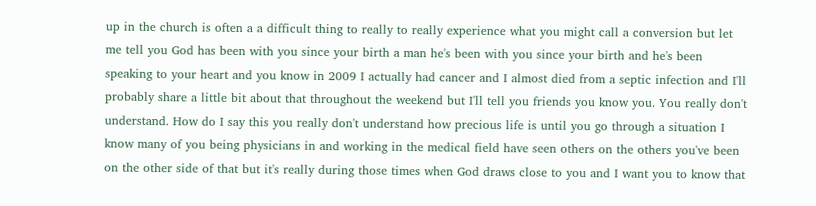up in the church is often a a difficult thing to really to really experience what you might call a conversion but let me tell you God has been with you since your birth a man he's been with you since your birth and he's been speaking to your heart and you know in 2009 I actually had cancer and I almost died from a septic infection and I'll probably share a little bit about that throughout the weekend but I'll tell you friends you know you. You really don't understand. How do I say this you really don't understand how precious life is until you go through a situation I know many of you being physicians in and working in the medical field have seen others on the others you've been on the other side of that but it's really during those times when God draws close to you and I want you to know that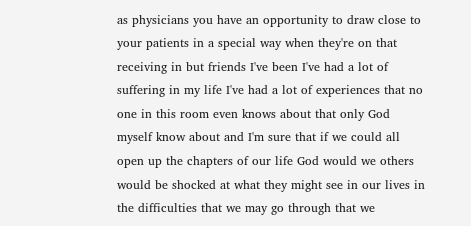as physicians you have an opportunity to draw close to your patients in a special way when they're on that receiving in but friends I've been I've had a lot of suffering in my life I've had a lot of experiences that no one in this room even knows about that only God myself know about and I'm sure that if we could all open up the chapters of our life God would we others would be shocked at what they might see in our lives in the difficulties that we may go through that we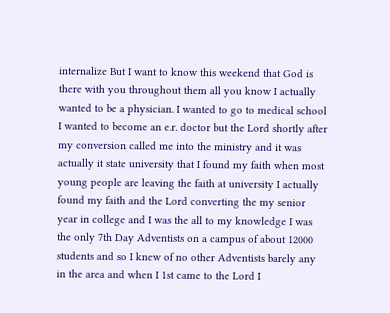internalize But I want to know this weekend that God is there with you throughout them all you know I actually wanted to be a physician. I wanted to go to medical school I wanted to become an e.r. doctor but the Lord shortly after my conversion called me into the ministry and it was actually it state university that I found my faith when most young people are leaving the faith at university I actually found my faith and the Lord converting the my senior year in college and I was the all to my knowledge I was the only 7th Day Adventists on a campus of about 12000 students and so I knew of no other Adventists barely any in the area and when I 1st came to the Lord I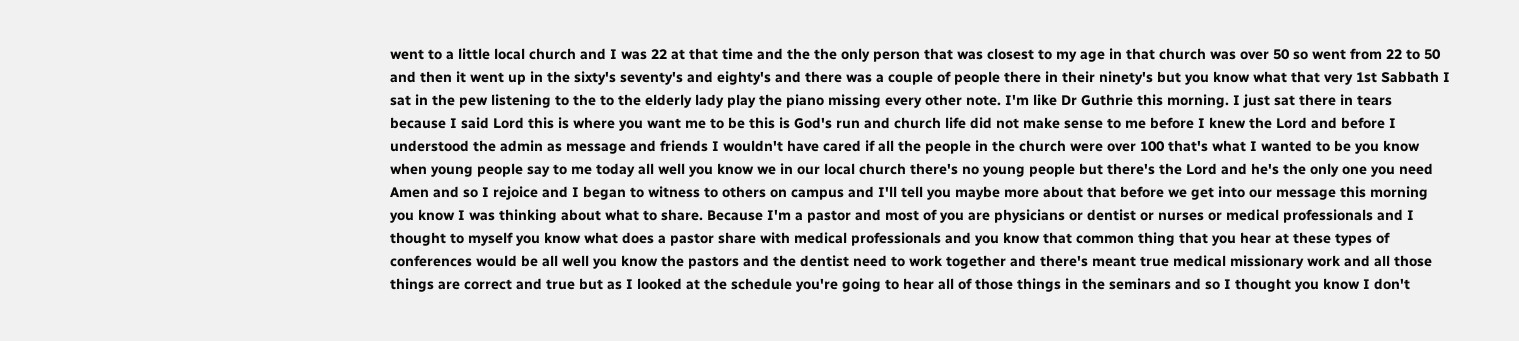went to a little local church and I was 22 at that time and the the only person that was closest to my age in that church was over 50 so went from 22 to 50 and then it went up in the sixty's seventy's and eighty's and there was a couple of people there in their ninety's but you know what that very 1st Sabbath I sat in the pew listening to the to the elderly lady play the piano missing every other note. I'm like Dr Guthrie this morning. I just sat there in tears because I said Lord this is where you want me to be this is God's run and church life did not make sense to me before I knew the Lord and before I understood the admin as message and friends I wouldn't have cared if all the people in the church were over 100 that's what I wanted to be you know when young people say to me today all well you know we in our local church there's no young people but there's the Lord and he's the only one you need Amen and so I rejoice and I began to witness to others on campus and I'll tell you maybe more about that before we get into our message this morning you know I was thinking about what to share. Because I'm a pastor and most of you are physicians or dentist or nurses or medical professionals and I thought to myself you know what does a pastor share with medical professionals and you know that common thing that you hear at these types of conferences would be all well you know the pastors and the dentist need to work together and there's meant true medical missionary work and all those things are correct and true but as I looked at the schedule you're going to hear all of those things in the seminars and so I thought you know I don't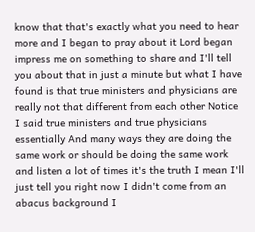know that that's exactly what you need to hear more and I began to pray about it Lord began impress me on something to share and I'll tell you about that in just a minute but what I have found is that true ministers and physicians are really not that different from each other Notice I said true ministers and true physicians essentially And many ways they are doing the same work or should be doing the same work and listen a lot of times it's the truth I mean I'll just tell you right now I didn't come from an abacus background I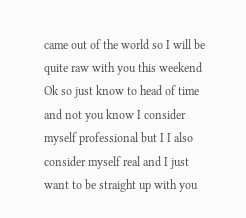came out of the world so I will be quite raw with you this weekend Ok so just know to head of time and not you know I consider myself professional but I I also consider myself real and I just want to be straight up with you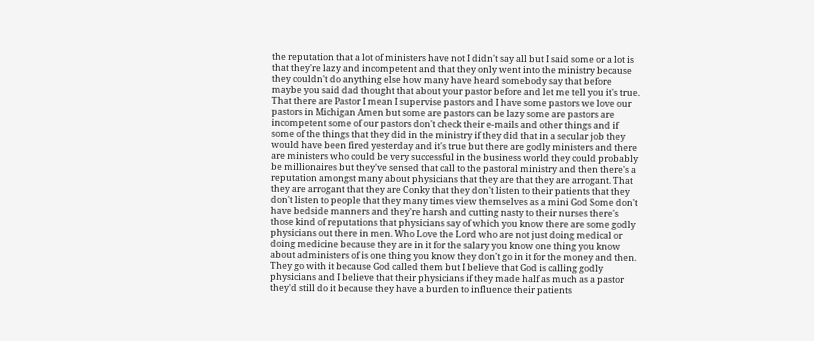the reputation that a lot of ministers have not I didn't say all but I said some or a lot is that they're lazy and incompetent and that they only went into the ministry because they couldn't do anything else how many have heard somebody say that before maybe you said dad thought that about your pastor before and let me tell you it's true. That there are Pastor I mean I supervise pastors and I have some pastors we love our pastors in Michigan Amen but some are pastors can be lazy some are pastors are incompetent some of our pastors don't check their e-mails and other things and if some of the things that they did in the ministry if they did that in a secular job they would have been fired yesterday and it's true but there are godly ministers and there are ministers who could be very successful in the business world they could probably be millionaires but they've sensed that call to the pastoral ministry and then there's a reputation amongst many about physicians that they are that they are arrogant. That they are arrogant that they are Conky that they don't listen to their patients that they don't listen to people that they many times view themselves as a mini God Some don't have bedside manners and they're harsh and cutting nasty to their nurses there's those kind of reputations that physicians say of which you know there are some godly physicians out there in men. Who Love the Lord who are not just doing medical or doing medicine because they are in it for the salary you know one thing you know about administers of is one thing you know they don't go in it for the money and then. They go with it because God called them but I believe that God is calling godly physicians and I believe that their physicians if they made half as much as a pastor they'd still do it because they have a burden to influence their patients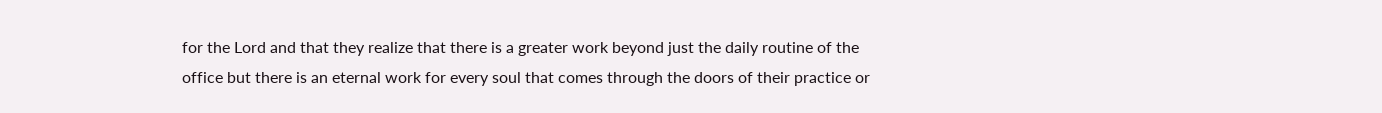for the Lord and that they realize that there is a greater work beyond just the daily routine of the office but there is an eternal work for every soul that comes through the doors of their practice or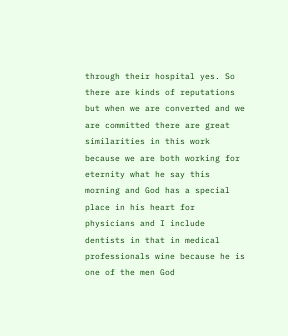through their hospital yes. So there are kinds of reputations but when we are converted and we are committed there are great similarities in this work because we are both working for eternity what he say this morning and God has a special place in his heart for physicians and I include dentists in that in medical professionals wine because he is one of the men God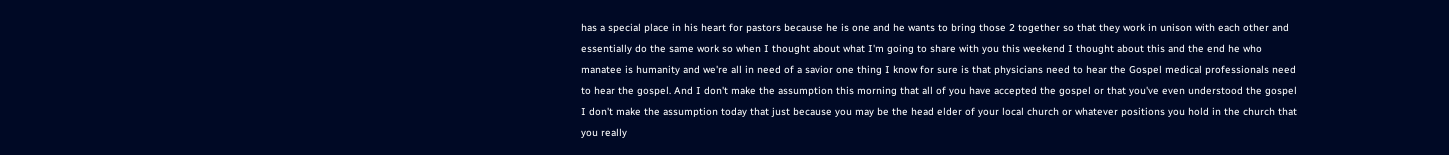has a special place in his heart for pastors because he is one and he wants to bring those 2 together so that they work in unison with each other and essentially do the same work so when I thought about what I'm going to share with you this weekend I thought about this and the end he who manatee is humanity and we're all in need of a savior one thing I know for sure is that physicians need to hear the Gospel medical professionals need to hear the gospel. And I don't make the assumption this morning that all of you have accepted the gospel or that you've even understood the gospel I don't make the assumption today that just because you may be the head elder of your local church or whatever positions you hold in the church that you really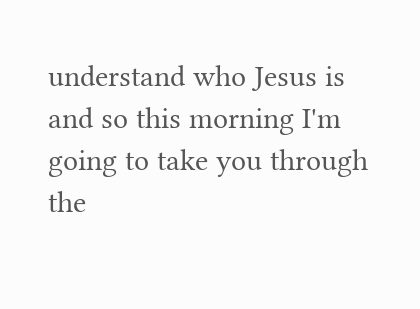understand who Jesus is and so this morning I'm going to take you through the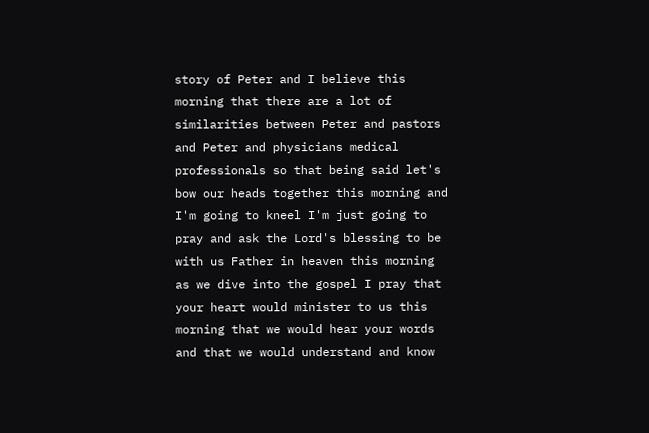story of Peter and I believe this morning that there are a lot of similarities between Peter and pastors and Peter and physicians medical professionals so that being said let's bow our heads together this morning and I'm going to kneel I'm just going to pray and ask the Lord's blessing to be with us Father in heaven this morning as we dive into the gospel I pray that your heart would minister to us this morning that we would hear your words and that we would understand and know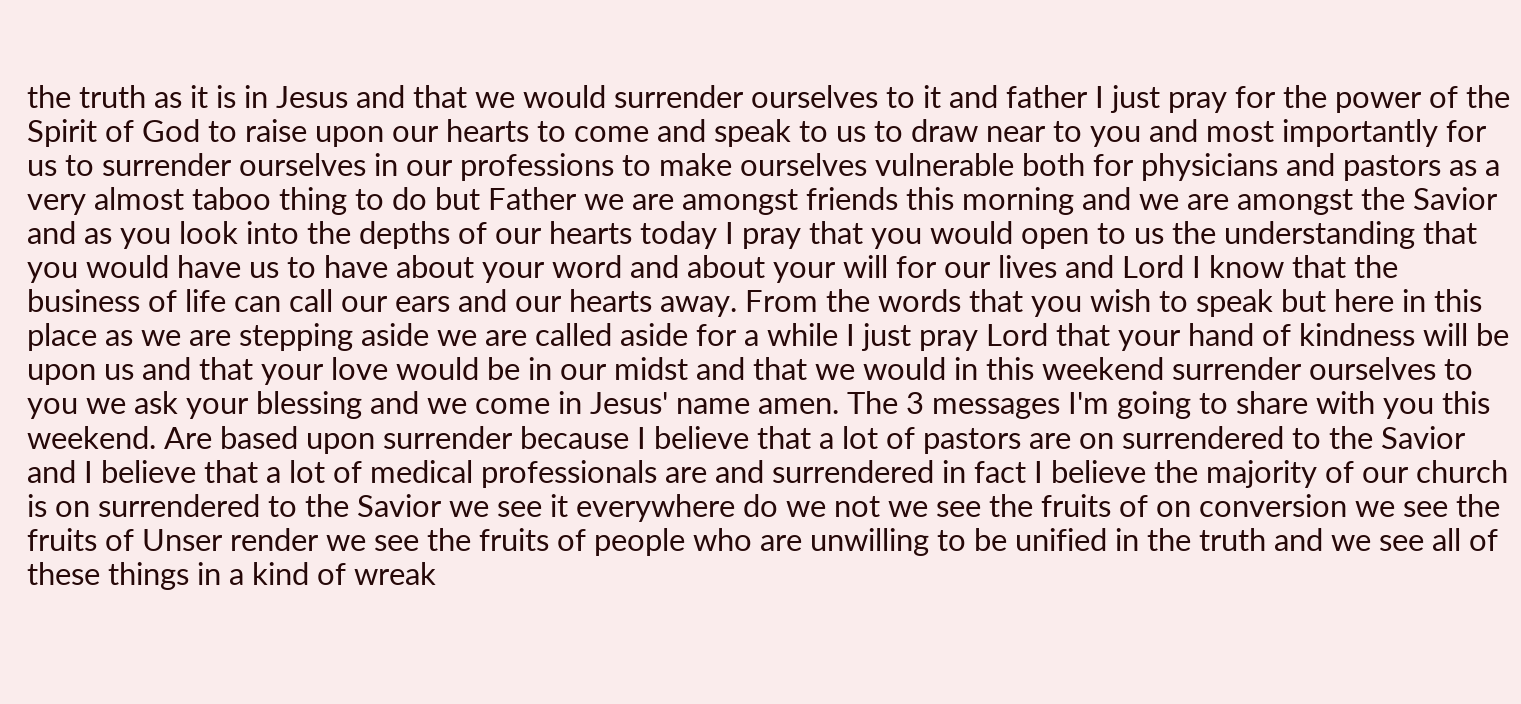the truth as it is in Jesus and that we would surrender ourselves to it and father I just pray for the power of the Spirit of God to raise upon our hearts to come and speak to us to draw near to you and most importantly for us to surrender ourselves in our professions to make ourselves vulnerable both for physicians and pastors as a very almost taboo thing to do but Father we are amongst friends this morning and we are amongst the Savior and as you look into the depths of our hearts today I pray that you would open to us the understanding that you would have us to have about your word and about your will for our lives and Lord I know that the business of life can call our ears and our hearts away. From the words that you wish to speak but here in this place as we are stepping aside we are called aside for a while I just pray Lord that your hand of kindness will be upon us and that your love would be in our midst and that we would in this weekend surrender ourselves to you we ask your blessing and we come in Jesus' name amen. The 3 messages I'm going to share with you this weekend. Are based upon surrender because I believe that a lot of pastors are on surrendered to the Savior and I believe that a lot of medical professionals are and surrendered in fact I believe the majority of our church is on surrendered to the Savior we see it everywhere do we not we see the fruits of on conversion we see the fruits of Unser render we see the fruits of people who are unwilling to be unified in the truth and we see all of these things in a kind of wreak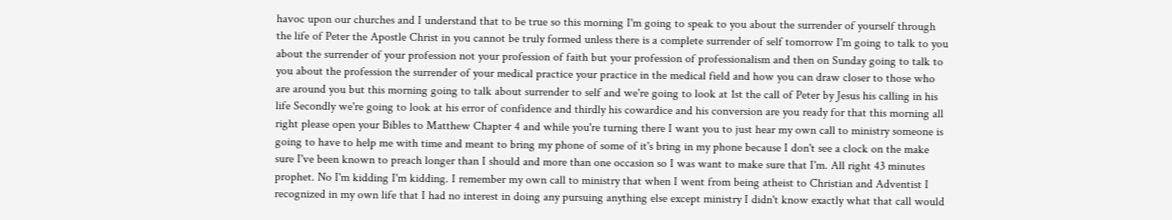havoc upon our churches and I understand that to be true so this morning I'm going to speak to you about the surrender of yourself through the life of Peter the Apostle Christ in you cannot be truly formed unless there is a complete surrender of self tomorrow I'm going to talk to you about the surrender of your profession not your profession of faith but your profession of professionalism and then on Sunday going to talk to you about the profession the surrender of your medical practice your practice in the medical field and how you can draw closer to those who are around you but this morning going to talk about surrender to self and we're going to look at 1st the call of Peter by Jesus his calling in his life Secondly we're going to look at his error of confidence and thirdly his cowardice and his conversion are you ready for that this morning all right please open your Bibles to Matthew Chapter 4 and while you're turning there I want you to just hear my own call to ministry someone is going to have to help me with time and meant to bring my phone of some of it's bring in my phone because I don't see a clock on the make sure I've been known to preach longer than I should and more than one occasion so I was want to make sure that I'm. All right 43 minutes prophet. No I'm kidding I'm kidding. I remember my own call to ministry that when I went from being atheist to Christian and Adventist I recognized in my own life that I had no interest in doing any pursuing anything else except ministry I didn't know exactly what that call would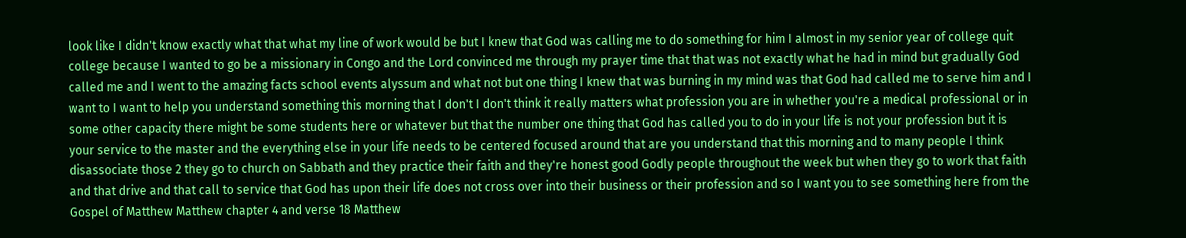look like I didn't know exactly what that what my line of work would be but I knew that God was calling me to do something for him I almost in my senior year of college quit college because I wanted to go be a missionary in Congo and the Lord convinced me through my prayer time that that was not exactly what he had in mind but gradually God called me and I went to the amazing facts school events alyssum and what not but one thing I knew that was burning in my mind was that God had called me to serve him and I want to I want to help you understand something this morning that I don't I don't think it really matters what profession you are in whether you're a medical professional or in some other capacity there might be some students here or whatever but that the number one thing that God has called you to do in your life is not your profession but it is your service to the master and the everything else in your life needs to be centered focused around that are you understand that this morning and to many people I think disassociate those 2 they go to church on Sabbath and they practice their faith and they're honest good Godly people throughout the week but when they go to work that faith and that drive and that call to service that God has upon their life does not cross over into their business or their profession and so I want you to see something here from the Gospel of Matthew Matthew chapter 4 and verse 18 Matthew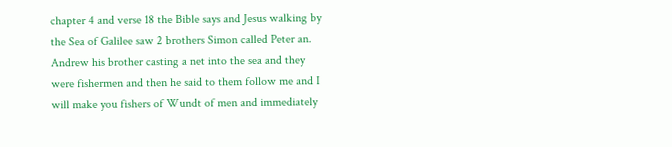chapter 4 and verse 18 the Bible says and Jesus walking by the Sea of Galilee saw 2 brothers Simon called Peter an. Andrew his brother casting a net into the sea and they were fishermen and then he said to them follow me and I will make you fishers of Wundt of men and immediately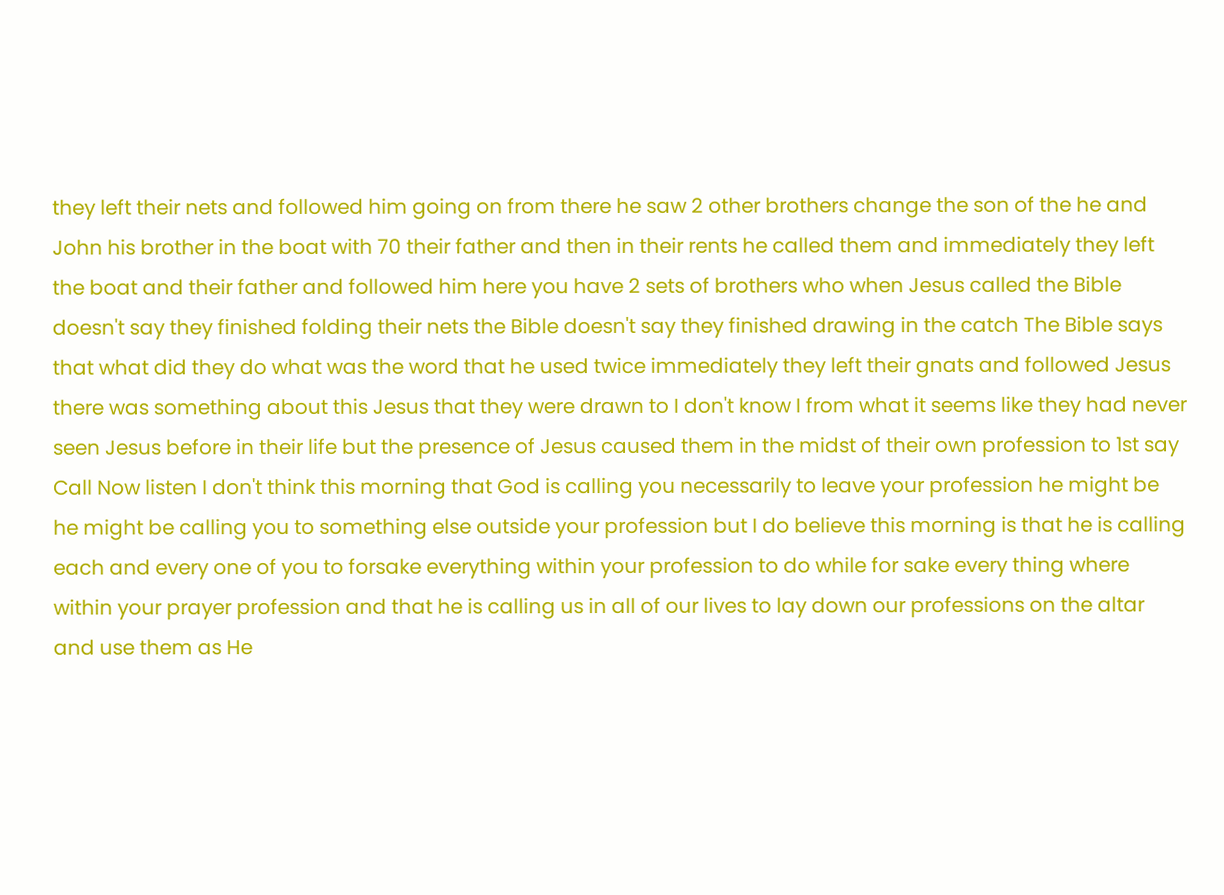they left their nets and followed him going on from there he saw 2 other brothers change the son of the he and John his brother in the boat with 70 their father and then in their rents he called them and immediately they left the boat and their father and followed him here you have 2 sets of brothers who when Jesus called the Bible doesn't say they finished folding their nets the Bible doesn't say they finished drawing in the catch The Bible says that what did they do what was the word that he used twice immediately they left their gnats and followed Jesus there was something about this Jesus that they were drawn to I don't know I from what it seems like they had never seen Jesus before in their life but the presence of Jesus caused them in the midst of their own profession to 1st say Call Now listen I don't think this morning that God is calling you necessarily to leave your profession he might be he might be calling you to something else outside your profession but I do believe this morning is that he is calling each and every one of you to forsake everything within your profession to do while for sake every thing where within your prayer profession and that he is calling us in all of our lives to lay down our professions on the altar and use them as He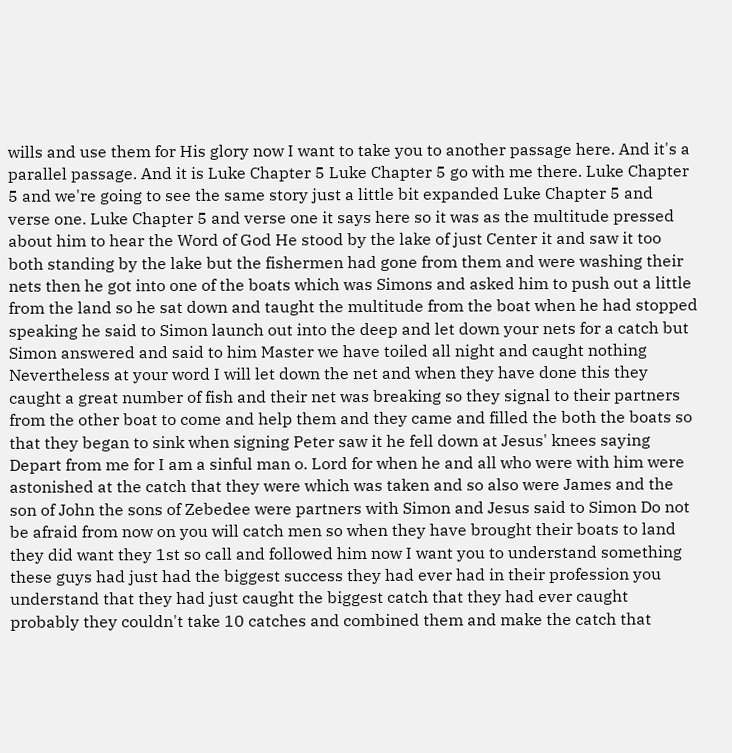wills and use them for His glory now I want to take you to another passage here. And it's a parallel passage. And it is Luke Chapter 5 Luke Chapter 5 go with me there. Luke Chapter 5 and we're going to see the same story just a little bit expanded Luke Chapter 5 and verse one. Luke Chapter 5 and verse one it says here so it was as the multitude pressed about him to hear the Word of God He stood by the lake of just Center it and saw it too both standing by the lake but the fishermen had gone from them and were washing their nets then he got into one of the boats which was Simons and asked him to push out a little from the land so he sat down and taught the multitude from the boat when he had stopped speaking he said to Simon launch out into the deep and let down your nets for a catch but Simon answered and said to him Master we have toiled all night and caught nothing Nevertheless at your word I will let down the net and when they have done this they caught a great number of fish and their net was breaking so they signal to their partners from the other boat to come and help them and they came and filled the both the boats so that they began to sink when signing Peter saw it he fell down at Jesus' knees saying Depart from me for I am a sinful man o. Lord for when he and all who were with him were astonished at the catch that they were which was taken and so also were James and the son of John the sons of Zebedee were partners with Simon and Jesus said to Simon Do not be afraid from now on you will catch men so when they have brought their boats to land they did want they 1st so call and followed him now I want you to understand something these guys had just had the biggest success they had ever had in their profession you understand that they had just caught the biggest catch that they had ever caught probably they couldn't take 10 catches and combined them and make the catch that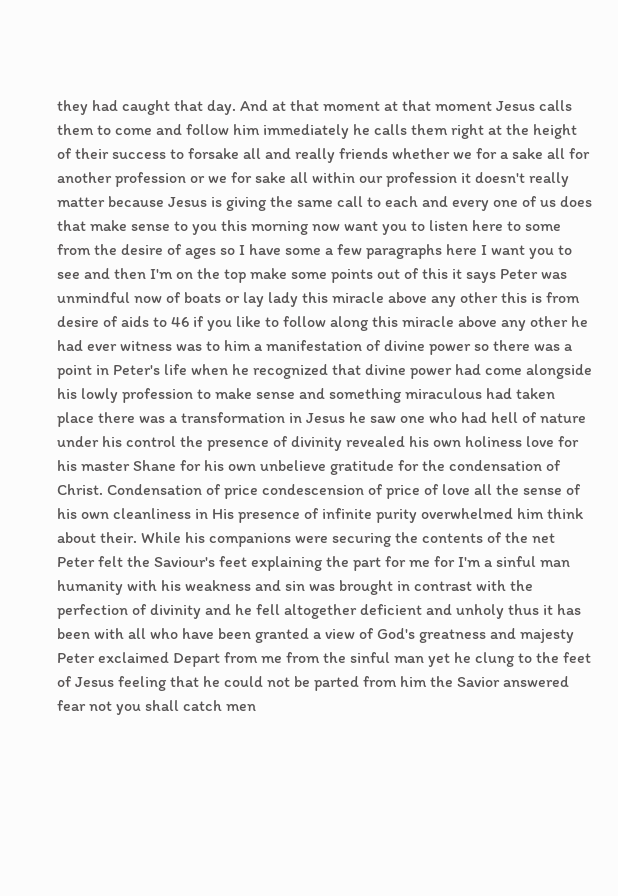they had caught that day. And at that moment at that moment Jesus calls them to come and follow him immediately he calls them right at the height of their success to forsake all and really friends whether we for a sake all for another profession or we for sake all within our profession it doesn't really matter because Jesus is giving the same call to each and every one of us does that make sense to you this morning now want you to listen here to some from the desire of ages so I have some a few paragraphs here I want you to see and then I'm on the top make some points out of this it says Peter was unmindful now of boats or lay lady this miracle above any other this is from desire of aids to 46 if you like to follow along this miracle above any other he had ever witness was to him a manifestation of divine power so there was a point in Peter's life when he recognized that divine power had come alongside his lowly profession to make sense and something miraculous had taken place there was a transformation in Jesus he saw one who had hell of nature under his control the presence of divinity revealed his own holiness love for his master Shane for his own unbelieve gratitude for the condensation of Christ. Condensation of price condescension of price of love all the sense of his own cleanliness in His presence of infinite purity overwhelmed him think about their. While his companions were securing the contents of the net Peter felt the Saviour's feet explaining the part for me for I'm a sinful man humanity with his weakness and sin was brought in contrast with the perfection of divinity and he fell altogether deficient and unholy thus it has been with all who have been granted a view of God's greatness and majesty Peter exclaimed Depart from me from the sinful man yet he clung to the feet of Jesus feeling that he could not be parted from him the Savior answered fear not you shall catch men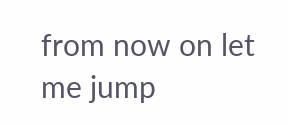from now on let me jump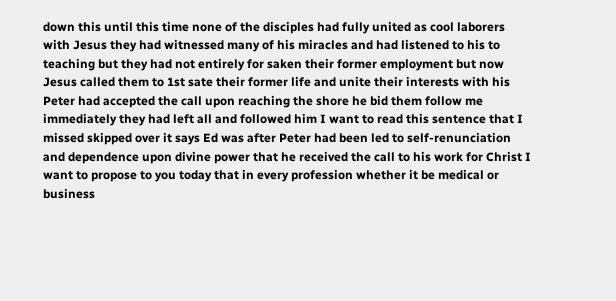down this until this time none of the disciples had fully united as cool laborers with Jesus they had witnessed many of his miracles and had listened to his to teaching but they had not entirely for saken their former employment but now Jesus called them to 1st sate their former life and unite their interests with his Peter had accepted the call upon reaching the shore he bid them follow me immediately they had left all and followed him I want to read this sentence that I missed skipped over it says Ed was after Peter had been led to self-renunciation and dependence upon divine power that he received the call to his work for Christ I want to propose to you today that in every profession whether it be medical or business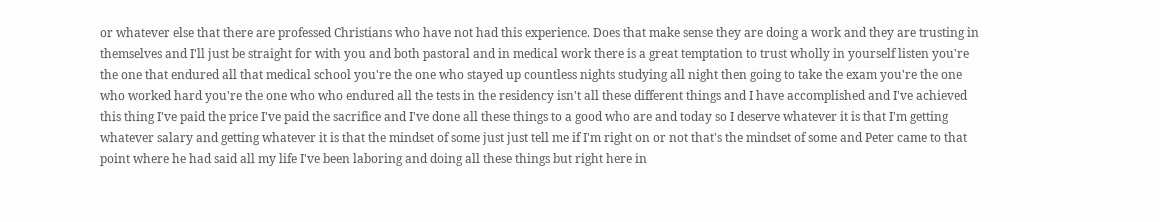or whatever else that there are professed Christians who have not had this experience. Does that make sense they are doing a work and they are trusting in themselves and I'll just be straight for with you and both pastoral and in medical work there is a great temptation to trust wholly in yourself listen you're the one that endured all that medical school you're the one who stayed up countless nights studying all night then going to take the exam you're the one who worked hard you're the one who who endured all the tests in the residency isn't all these different things and I have accomplished and I've achieved this thing I've paid the price I've paid the sacrifice and I've done all these things to a good who are and today so I deserve whatever it is that I'm getting whatever salary and getting whatever it is that the mindset of some just just tell me if I'm right on or not that's the mindset of some and Peter came to that point where he had said all my life I've been laboring and doing all these things but right here in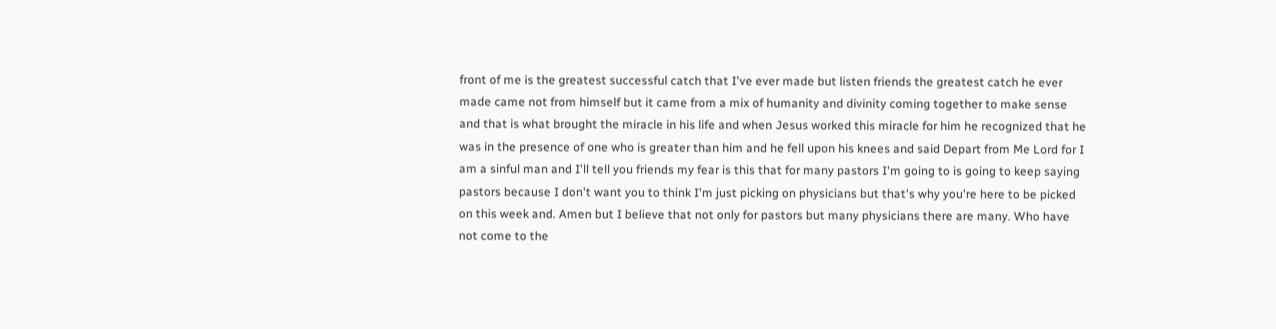front of me is the greatest successful catch that I've ever made but listen friends the greatest catch he ever made came not from himself but it came from a mix of humanity and divinity coming together to make sense and that is what brought the miracle in his life and when Jesus worked this miracle for him he recognized that he was in the presence of one who is greater than him and he fell upon his knees and said Depart from Me Lord for I am a sinful man and I'll tell you friends my fear is this that for many pastors I'm going to is going to keep saying pastors because I don't want you to think I'm just picking on physicians but that's why you're here to be picked on this week and. Amen but I believe that not only for pastors but many physicians there are many. Who have not come to the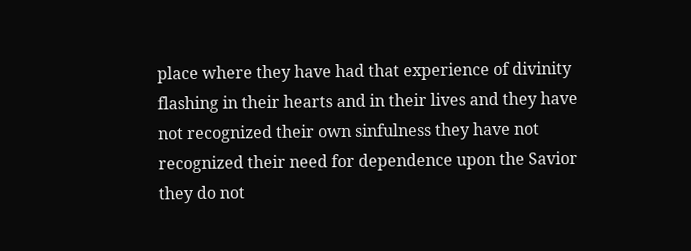place where they have had that experience of divinity flashing in their hearts and in their lives and they have not recognized their own sinfulness they have not recognized their need for dependence upon the Savior they do not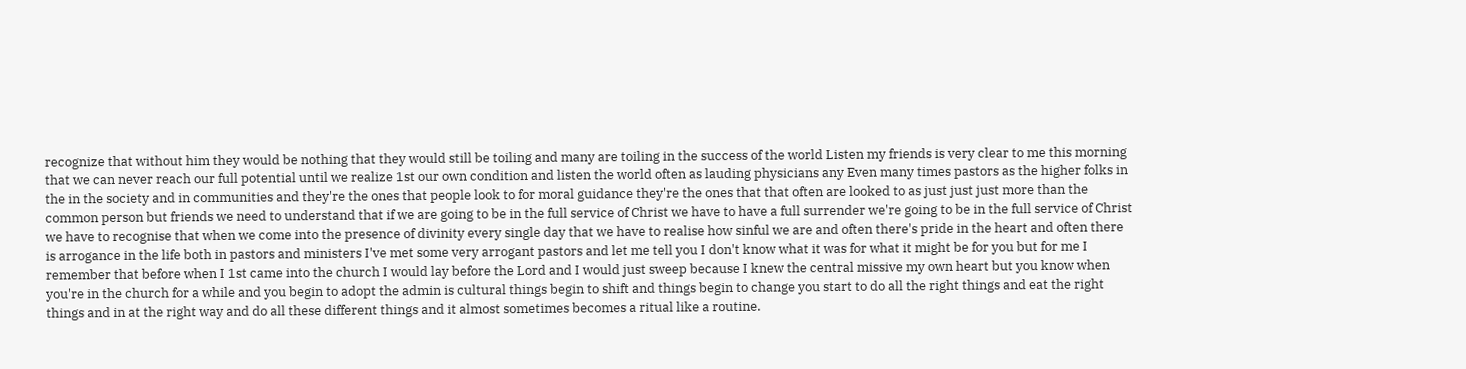recognize that without him they would be nothing that they would still be toiling and many are toiling in the success of the world Listen my friends is very clear to me this morning that we can never reach our full potential until we realize 1st our own condition and listen the world often as lauding physicians any Even many times pastors as the higher folks in the in the society and in communities and they're the ones that people look to for moral guidance they're the ones that that often are looked to as just just just more than the common person but friends we need to understand that if we are going to be in the full service of Christ we have to have a full surrender we're going to be in the full service of Christ we have to recognise that when we come into the presence of divinity every single day that we have to realise how sinful we are and often there's pride in the heart and often there is arrogance in the life both in pastors and ministers I've met some very arrogant pastors and let me tell you I don't know what it was for what it might be for you but for me I remember that before when I 1st came into the church I would lay before the Lord and I would just sweep because I knew the central missive my own heart but you know when you're in the church for a while and you begin to adopt the admin is cultural things begin to shift and things begin to change you start to do all the right things and eat the right things and in at the right way and do all these different things and it almost sometimes becomes a ritual like a routine.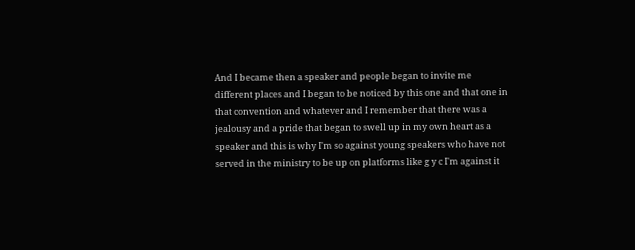And I became then a speaker and people began to invite me different places and I began to be noticed by this one and that one in that convention and whatever and I remember that there was a jealousy and a pride that began to swell up in my own heart as a speaker and this is why I'm so against young speakers who have not served in the ministry to be up on platforms like g y c I'm against it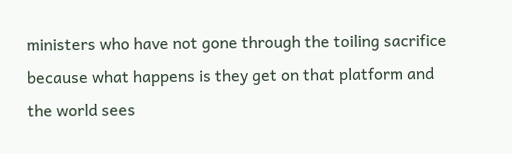ministers who have not gone through the toiling sacrifice because what happens is they get on that platform and the world sees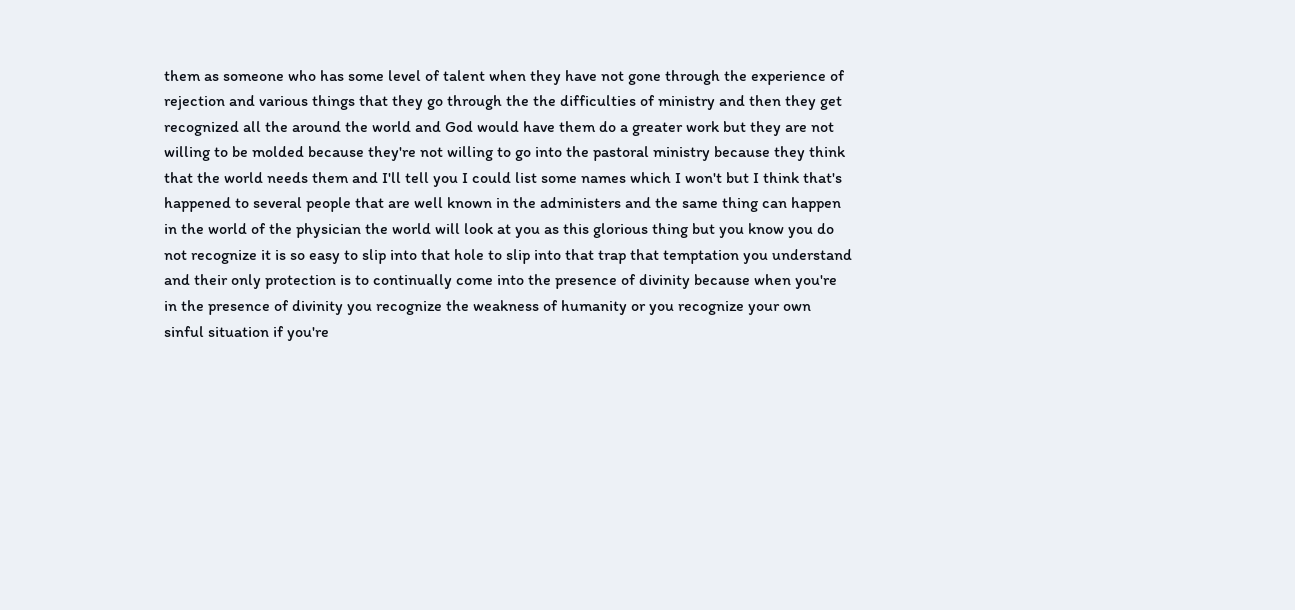them as someone who has some level of talent when they have not gone through the experience of rejection and various things that they go through the the difficulties of ministry and then they get recognized all the around the world and God would have them do a greater work but they are not willing to be molded because they're not willing to go into the pastoral ministry because they think that the world needs them and I'll tell you I could list some names which I won't but I think that's happened to several people that are well known in the administers and the same thing can happen in the world of the physician the world will look at you as this glorious thing but you know you do not recognize it is so easy to slip into that hole to slip into that trap that temptation you understand and their only protection is to continually come into the presence of divinity because when you're in the presence of divinity you recognize the weakness of humanity or you recognize your own sinful situation if you're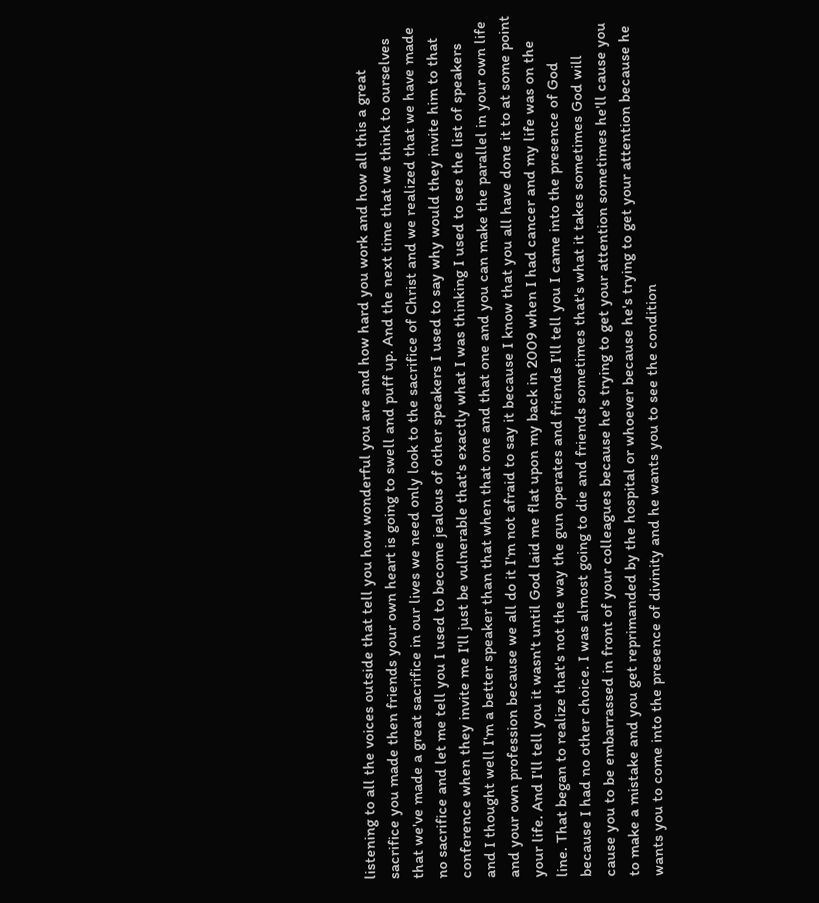listening to all the voices outside that tell you how wonderful you are and how hard you work and how all this a great sacrifice you made then friends your own heart is going to swell and puff up. And the next time that we think to ourselves that we've made a great sacrifice in our lives we need only look to the sacrifice of Christ and we realized that we have made no sacrifice and let me tell you I used to become jealous of other speakers I used to say why would they invite him to that conference when they invite me I'll just be vulnerable that's exactly what I was thinking I used to see the list of speakers and I thought well I'm a better speaker than that when that one and that one and you can make the parallel in your own life and your own profession because we all do it I'm not afraid to say it because I know that you all have done it to at some point your life. And I'll tell you it wasn't until God laid me flat upon my back in 2009 when I had cancer and my life was on the line. That began to realize that's not the way the gun operates and friends I'll tell you I came into the presence of God because I had no other choice. I was almost going to die and friends sometimes that's what it takes sometimes God will cause you to be embarrassed in front of your colleagues because he's trying to get your attention sometimes he'll cause you to make a mistake and you get reprimanded by the hospital or whoever because he's trying to get your attention because he wants you to come into the presence of divinity and he wants you to see the condition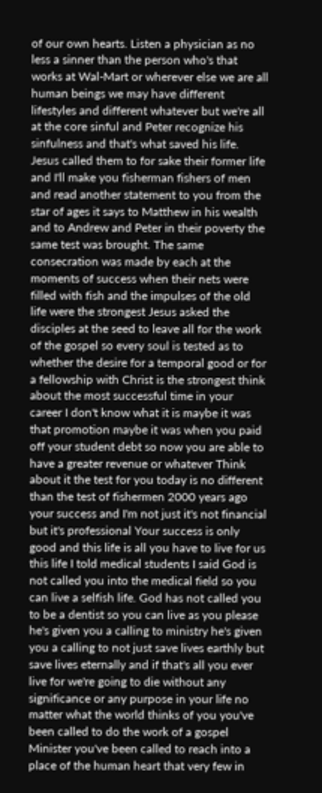of our own hearts. Listen a physician as no less a sinner than the person who's that works at Wal-Mart or wherever else we are all human beings we may have different lifestyles and different whatever but we're all at the core sinful and Peter recognize his sinfulness and that's what saved his life. Jesus called them to for sake their former life and I'll make you fisherman fishers of men and read another statement to you from the star of ages it says to Matthew in his wealth and to Andrew and Peter in their poverty the same test was brought. The same consecration was made by each at the moments of success when their nets were filled with fish and the impulses of the old life were the strongest Jesus asked the disciples at the seed to leave all for the work of the gospel so every soul is tested as to whether the desire for a temporal good or for a fellowship with Christ is the strongest think about the most successful time in your career I don't know what it is maybe it was that promotion maybe it was when you paid off your student debt so now you are able to have a greater revenue or whatever Think about it the test for you today is no different than the test of fishermen 2000 years ago your success and I'm not just it's not financial but it's professional Your success is only good and this life is all you have to live for us this life I told medical students I said God is not called you into the medical field so you can live a selfish life. God has not called you to be a dentist so you can live as you please he's given you a calling to ministry he's given you a calling to not just save lives earthly but save lives eternally and if that's all you ever live for we're going to die without any significance or any purpose in your life no matter what the world thinks of you you've been called to do the work of a gospel Minister you've been called to reach into a place of the human heart that very few in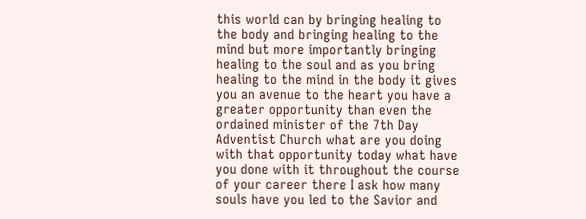this world can by bringing healing to the body and bringing healing to the mind but more importantly bringing healing to the soul and as you bring healing to the mind in the body it gives you an avenue to the heart you have a greater opportunity than even the ordained minister of the 7th Day Adventist Church what are you doing with that opportunity today what have you done with it throughout the course of your career there I ask how many souls have you led to the Savior and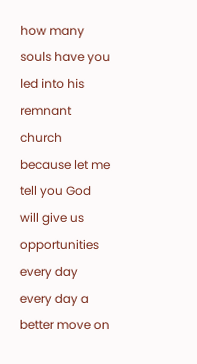how many souls have you led into his remnant church because let me tell you God will give us opportunities every day every day a better move on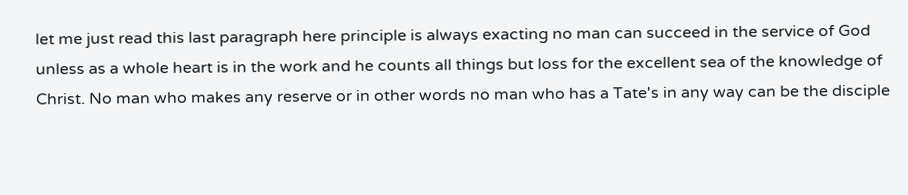let me just read this last paragraph here principle is always exacting no man can succeed in the service of God unless as a whole heart is in the work and he counts all things but loss for the excellent sea of the knowledge of Christ. No man who makes any reserve or in other words no man who has a Tate's in any way can be the disciple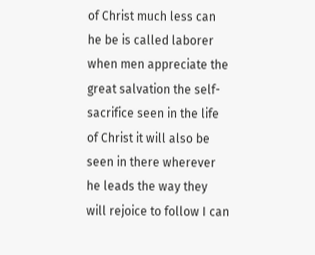of Christ much less can he be is called laborer when men appreciate the great salvation the self-sacrifice seen in the life of Christ it will also be seen in there wherever he leads the way they will rejoice to follow I can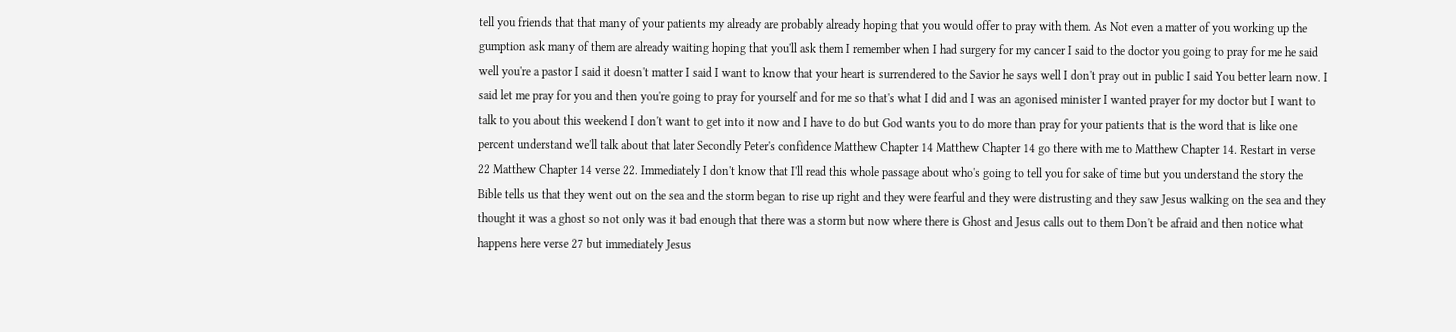tell you friends that that many of your patients my already are probably already hoping that you would offer to pray with them. As Not even a matter of you working up the gumption ask many of them are already waiting hoping that you'll ask them I remember when I had surgery for my cancer I said to the doctor you going to pray for me he said well you're a pastor I said it doesn't matter I said I want to know that your heart is surrendered to the Savior he says well I don't pray out in public I said You better learn now. I said let me pray for you and then you're going to pray for yourself and for me so that's what I did and I was an agonised minister I wanted prayer for my doctor but I want to talk to you about this weekend I don't want to get into it now and I have to do but God wants you to do more than pray for your patients that is the word that is like one percent understand we'll talk about that later Secondly Peter's confidence Matthew Chapter 14 Matthew Chapter 14 go there with me to Matthew Chapter 14. Restart in verse 22 Matthew Chapter 14 verse 22. Immediately I don't know that I'll read this whole passage about who's going to tell you for sake of time but you understand the story the Bible tells us that they went out on the sea and the storm began to rise up right and they were fearful and they were distrusting and they saw Jesus walking on the sea and they thought it was a ghost so not only was it bad enough that there was a storm but now where there is Ghost and Jesus calls out to them Don't be afraid and then notice what happens here verse 27 but immediately Jesus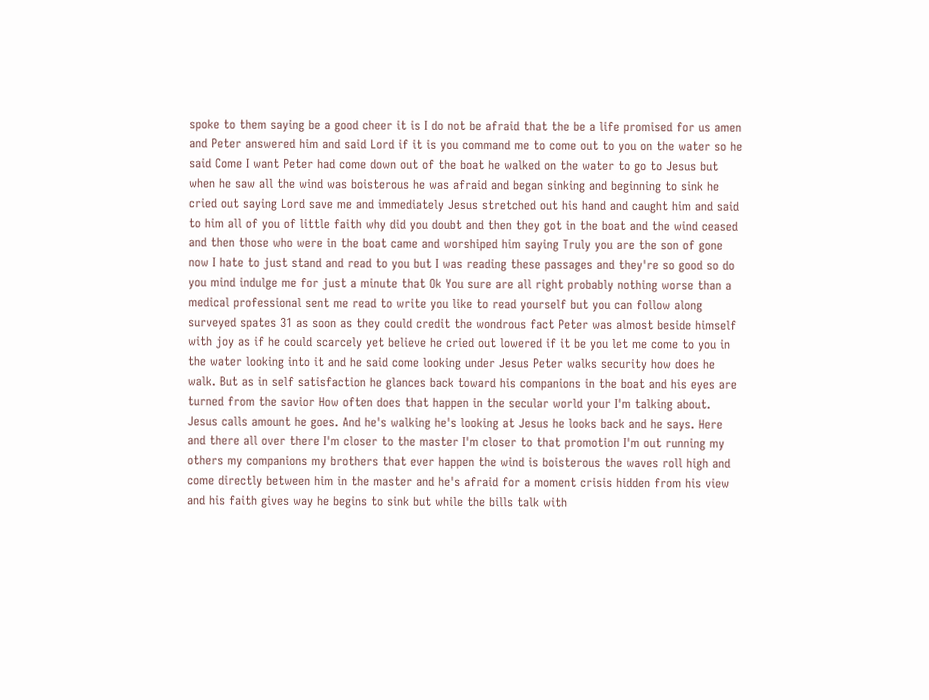spoke to them saying be a good cheer it is I do not be afraid that the be a life promised for us amen and Peter answered him and said Lord if it is you command me to come out to you on the water so he said Come I want Peter had come down out of the boat he walked on the water to go to Jesus but when he saw all the wind was boisterous he was afraid and began sinking and beginning to sink he cried out saying Lord save me and immediately Jesus stretched out his hand and caught him and said to him all of you of little faith why did you doubt and then they got in the boat and the wind ceased and then those who were in the boat came and worshiped him saying Truly you are the son of gone now I hate to just stand and read to you but I was reading these passages and they're so good so do you mind indulge me for just a minute that Ok You sure are all right probably nothing worse than a medical professional sent me read to write you like to read yourself but you can follow along surveyed spates 31 as soon as they could credit the wondrous fact Peter was almost beside himself with joy as if he could scarcely yet believe he cried out lowered if it be you let me come to you in the water looking into it and he said come looking under Jesus Peter walks security how does he walk. But as in self satisfaction he glances back toward his companions in the boat and his eyes are turned from the savior How often does that happen in the secular world your I'm talking about. Jesus calls amount he goes. And he's walking he's looking at Jesus he looks back and he says. Here and there all over there I'm closer to the master I'm closer to that promotion I'm out running my others my companions my brothers that ever happen the wind is boisterous the waves roll high and come directly between him in the master and he's afraid for a moment crisis hidden from his view and his faith gives way he begins to sink but while the bills talk with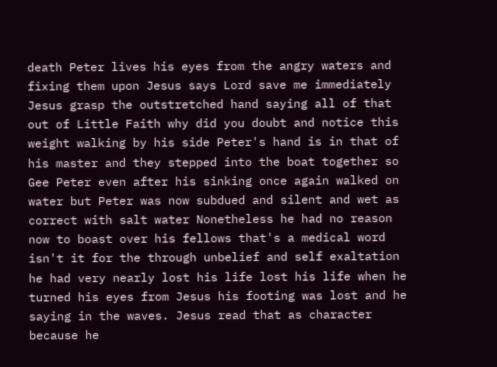death Peter lives his eyes from the angry waters and fixing them upon Jesus says Lord save me immediately Jesus grasp the outstretched hand saying all of that out of Little Faith why did you doubt and notice this weight walking by his side Peter's hand is in that of his master and they stepped into the boat together so Gee Peter even after his sinking once again walked on water but Peter was now subdued and silent and wet as correct with salt water Nonetheless he had no reason now to boast over his fellows that's a medical word isn't it for the through unbelief and self exaltation he had very nearly lost his life lost his life when he turned his eyes from Jesus his footing was lost and he saying in the waves. Jesus read that as character because he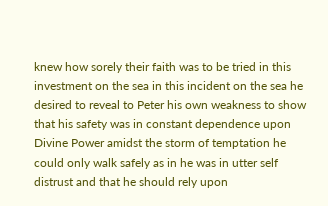knew how sorely their faith was to be tried in this investment on the sea in this incident on the sea he desired to reveal to Peter his own weakness to show that his safety was in constant dependence upon Divine Power amidst the storm of temptation he could only walk safely as in he was in utter self distrust and that he should rely upon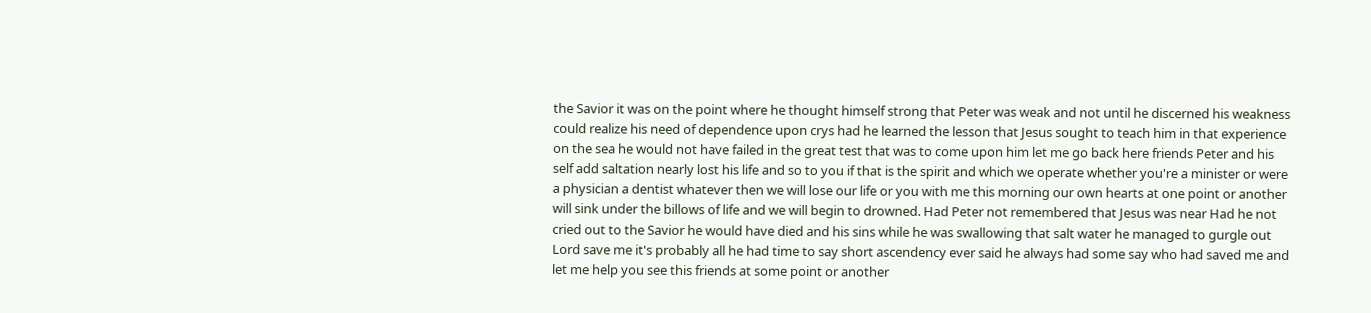the Savior it was on the point where he thought himself strong that Peter was weak and not until he discerned his weakness could realize his need of dependence upon crys had he learned the lesson that Jesus sought to teach him in that experience on the sea he would not have failed in the great test that was to come upon him let me go back here friends Peter and his self add saltation nearly lost his life and so to you if that is the spirit and which we operate whether you're a minister or were a physician a dentist whatever then we will lose our life or you with me this morning our own hearts at one point or another will sink under the billows of life and we will begin to drowned. Had Peter not remembered that Jesus was near Had he not cried out to the Savior he would have died and his sins while he was swallowing that salt water he managed to gurgle out Lord save me it's probably all he had time to say short ascendency ever said he always had some say who had saved me and let me help you see this friends at some point or another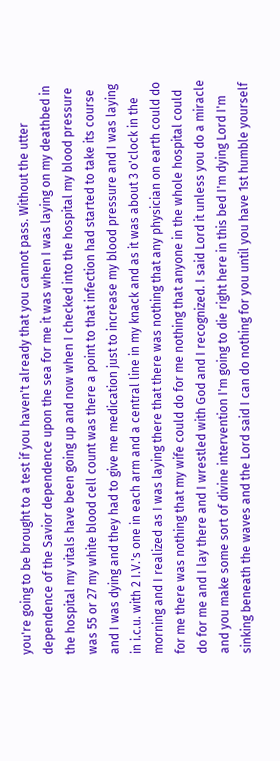you're going to be brought to a test if you haven't already that you cannot pass. Without the utter dependence of the Savior dependence upon the sea for me it was when I was laying on my deathbed in the hospital my vitals have been going up and now when I checked into the hospital my blood pressure was 55 or 27 my white blood cell count was there a point to that infection had started to take its course and I was dying and they had to give me medication just to increase my blood pressure and I was laying in i.c.u. with 2 I.V.'s one in each arm and a central line in my knack and as it was about 3 o'clock in the morning and I realized as I was laying there that there was nothing that any physician on earth could do for me there was nothing that my wife could do for me nothing that anyone in the whole hospital could do for me and I lay there and I wrestled with God and I recognized. I said Lord it unless you do a miracle and you make some sort of divine intervention I'm going to die right here in this bed I'm dying Lord I'm sinking beneath the waves and the Lord said I can do nothing for you until you have 1st humble yourself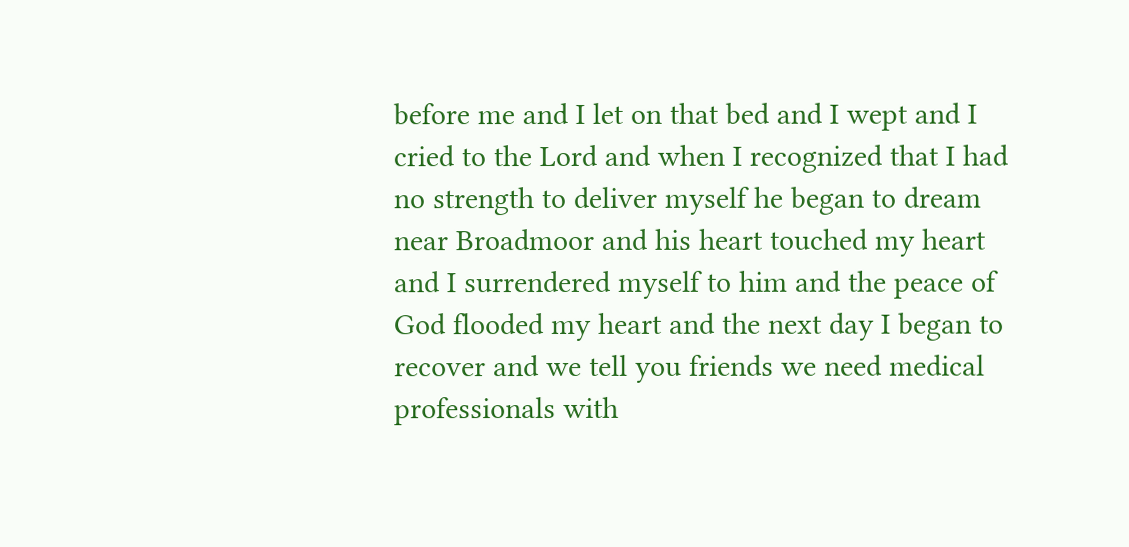before me and I let on that bed and I wept and I cried to the Lord and when I recognized that I had no strength to deliver myself he began to dream near Broadmoor and his heart touched my heart and I surrendered myself to him and the peace of God flooded my heart and the next day I began to recover and we tell you friends we need medical professionals with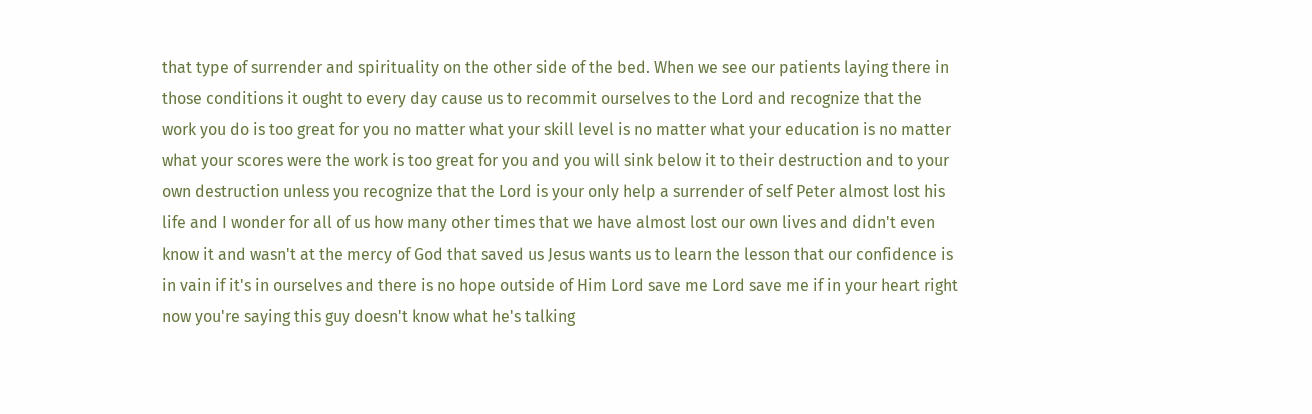that type of surrender and spirituality on the other side of the bed. When we see our patients laying there in those conditions it ought to every day cause us to recommit ourselves to the Lord and recognize that the work you do is too great for you no matter what your skill level is no matter what your education is no matter what your scores were the work is too great for you and you will sink below it to their destruction and to your own destruction unless you recognize that the Lord is your only help a surrender of self Peter almost lost his life and I wonder for all of us how many other times that we have almost lost our own lives and didn't even know it and wasn't at the mercy of God that saved us Jesus wants us to learn the lesson that our confidence is in vain if it's in ourselves and there is no hope outside of Him Lord save me Lord save me if in your heart right now you're saying this guy doesn't know what he's talking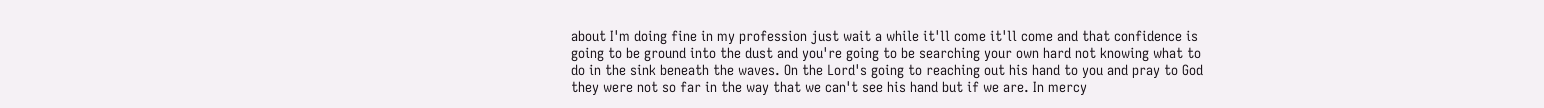about I'm doing fine in my profession just wait a while it'll come it'll come and that confidence is going to be ground into the dust and you're going to be searching your own hard not knowing what to do in the sink beneath the waves. On the Lord's going to reaching out his hand to you and pray to God they were not so far in the way that we can't see his hand but if we are. In mercy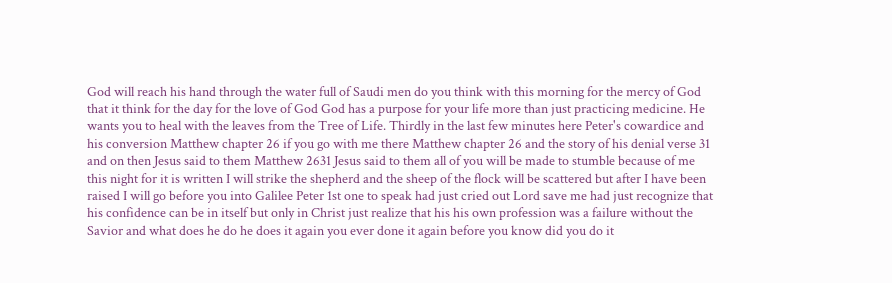God will reach his hand through the water full of Saudi men do you think with this morning for the mercy of God that it think for the day for the love of God God has a purpose for your life more than just practicing medicine. He wants you to heal with the leaves from the Tree of Life. Thirdly in the last few minutes here Peter's cowardice and his conversion Matthew chapter 26 if you go with me there Matthew chapter 26 and the story of his denial verse 31 and on then Jesus said to them Matthew 2631 Jesus said to them all of you will be made to stumble because of me this night for it is written I will strike the shepherd and the sheep of the flock will be scattered but after I have been raised I will go before you into Galilee Peter 1st one to speak had just cried out Lord save me had just recognize that his confidence can be in itself but only in Christ just realize that his his own profession was a failure without the Savior and what does he do he does it again you ever done it again before you know did you do it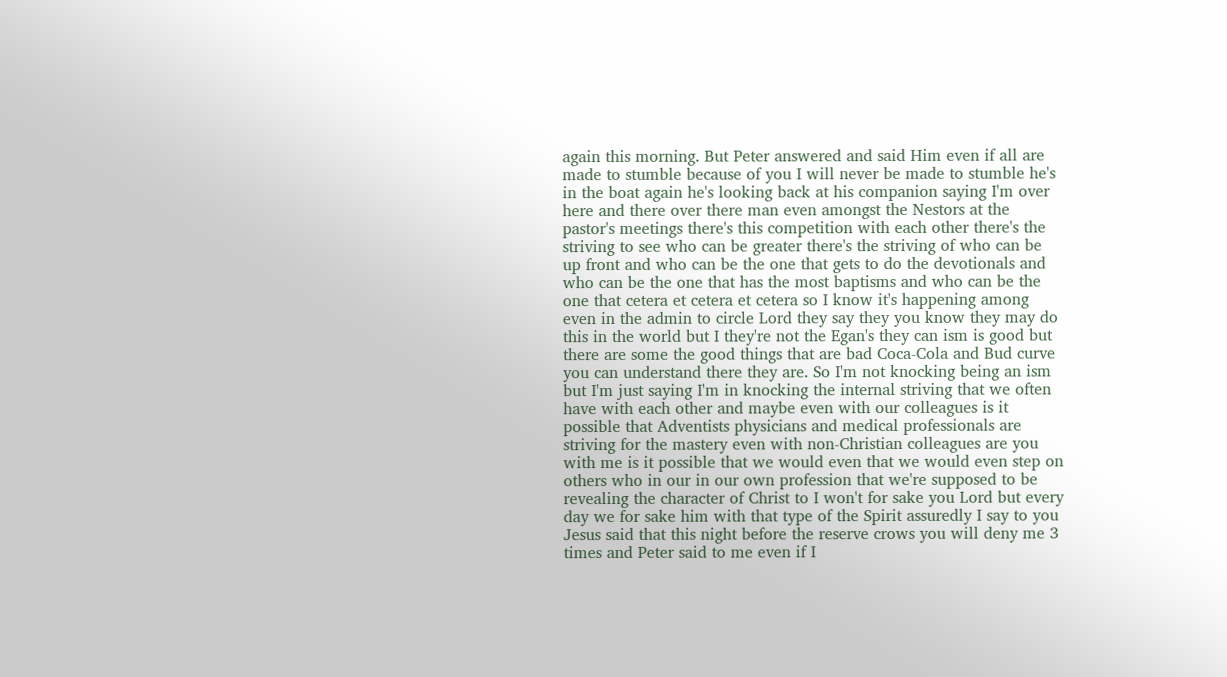again this morning. But Peter answered and said Him even if all are made to stumble because of you I will never be made to stumble he's in the boat again he's looking back at his companion saying I'm over here and there over there man even amongst the Nestors at the pastor's meetings there's this competition with each other there's the striving to see who can be greater there's the striving of who can be up front and who can be the one that gets to do the devotionals and who can be the one that has the most baptisms and who can be the one that cetera et cetera et cetera so I know it's happening among even in the admin to circle Lord they say they you know they may do this in the world but I they're not the Egan's they can ism is good but there are some the good things that are bad Coca-Cola and Bud curve you can understand there they are. So I'm not knocking being an ism but I'm just saying I'm in knocking the internal striving that we often have with each other and maybe even with our colleagues is it possible that Adventists physicians and medical professionals are striving for the mastery even with non-Christian colleagues are you with me is it possible that we would even that we would even step on others who in our in our own profession that we're supposed to be revealing the character of Christ to I won't for sake you Lord but every day we for sake him with that type of the Spirit assuredly I say to you Jesus said that this night before the reserve crows you will deny me 3 times and Peter said to me even if I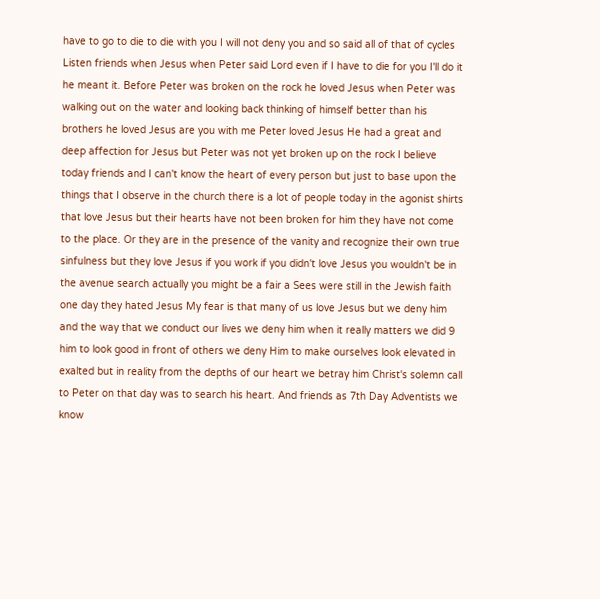have to go to die to die with you I will not deny you and so said all of that of cycles Listen friends when Jesus when Peter said Lord even if I have to die for you I'll do it he meant it. Before Peter was broken on the rock he loved Jesus when Peter was walking out on the water and looking back thinking of himself better than his brothers he loved Jesus are you with me Peter loved Jesus He had a great and deep affection for Jesus but Peter was not yet broken up on the rock I believe today friends and I can't know the heart of every person but just to base upon the things that I observe in the church there is a lot of people today in the agonist shirts that love Jesus but their hearts have not been broken for him they have not come to the place. Or they are in the presence of the vanity and recognize their own true sinfulness but they love Jesus if you work if you didn't love Jesus you wouldn't be in the avenue search actually you might be a fair a Sees were still in the Jewish faith one day they hated Jesus My fear is that many of us love Jesus but we deny him and the way that we conduct our lives we deny him when it really matters we did 9 him to look good in front of others we deny Him to make ourselves look elevated in exalted but in reality from the depths of our heart we betray him Christ's solemn call to Peter on that day was to search his heart. And friends as 7th Day Adventists we know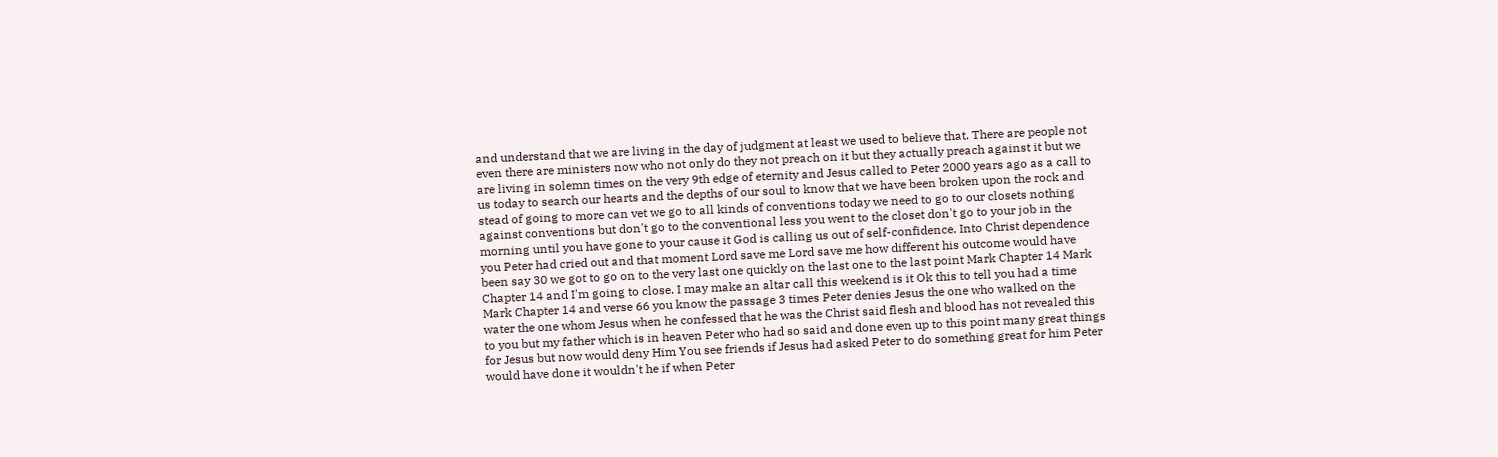and understand that we are living in the day of judgment at least we used to believe that. There are people not even there are ministers now who not only do they not preach on it but they actually preach against it but we are living in solemn times on the very 9th edge of eternity and Jesus called to Peter 2000 years ago as a call to us today to search our hearts and the depths of our soul to know that we have been broken upon the rock and stead of going to more can vet we go to all kinds of conventions today we need to go to our closets nothing against conventions but don't go to the conventional less you went to the closet don't go to your job in the morning until you have gone to your cause it God is calling us out of self-confidence. Into Christ dependence you Peter had cried out and that moment Lord save me Lord save me how different his outcome would have been say 30 we got to go on to the very last one quickly on the last one to the last point Mark Chapter 14 Mark Chapter 14 and I'm going to close. I may make an altar call this weekend is it Ok this to tell you had a time Mark Chapter 14 and verse 66 you know the passage 3 times Peter denies Jesus the one who walked on the water the one whom Jesus when he confessed that he was the Christ said flesh and blood has not revealed this to you but my father which is in heaven Peter who had so said and done even up to this point many great things for Jesus but now would deny Him You see friends if Jesus had asked Peter to do something great for him Peter would have done it wouldn't he if when Peter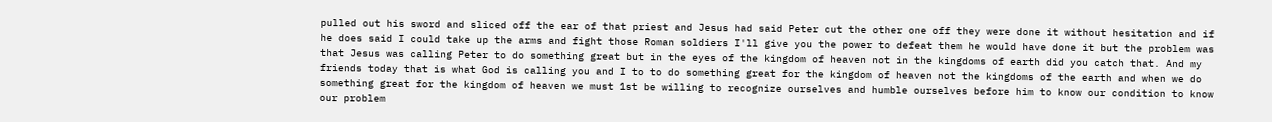pulled out his sword and sliced off the ear of that priest and Jesus had said Peter cut the other one off they were done it without hesitation and if he does said I could take up the arms and fight those Roman soldiers I'll give you the power to defeat them he would have done it but the problem was that Jesus was calling Peter to do something great but in the eyes of the kingdom of heaven not in the kingdoms of earth did you catch that. And my friends today that is what God is calling you and I to to do something great for the kingdom of heaven not the kingdoms of the earth and when we do something great for the kingdom of heaven we must 1st be willing to recognize ourselves and humble ourselves before him to know our condition to know our problem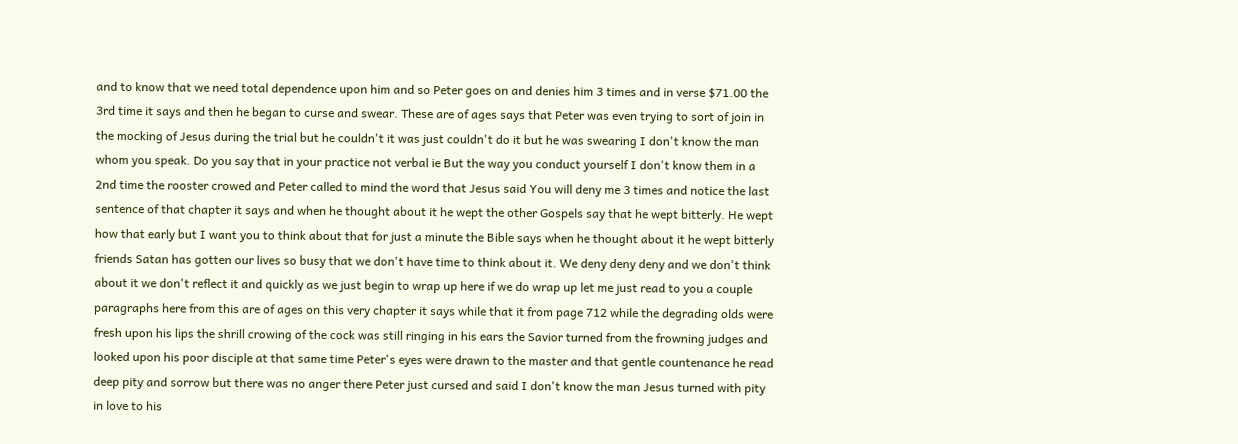and to know that we need total dependence upon him and so Peter goes on and denies him 3 times and in verse $71.00 the 3rd time it says and then he began to curse and swear. These are of ages says that Peter was even trying to sort of join in the mocking of Jesus during the trial but he couldn't it was just couldn't do it but he was swearing I don't know the man whom you speak. Do you say that in your practice not verbal ie But the way you conduct yourself I don't know them in a 2nd time the rooster crowed and Peter called to mind the word that Jesus said You will deny me 3 times and notice the last sentence of that chapter it says and when he thought about it he wept the other Gospels say that he wept bitterly. He wept how that early but I want you to think about that for just a minute the Bible says when he thought about it he wept bitterly friends Satan has gotten our lives so busy that we don't have time to think about it. We deny deny deny and we don't think about it we don't reflect it and quickly as we just begin to wrap up here if we do wrap up let me just read to you a couple paragraphs here from this are of ages on this very chapter it says while that it from page 712 while the degrading olds were fresh upon his lips the shrill crowing of the cock was still ringing in his ears the Savior turned from the frowning judges and looked upon his poor disciple at that same time Peter's eyes were drawn to the master and that gentle countenance he read deep pity and sorrow but there was no anger there Peter just cursed and said I don't know the man Jesus turned with pity in love to his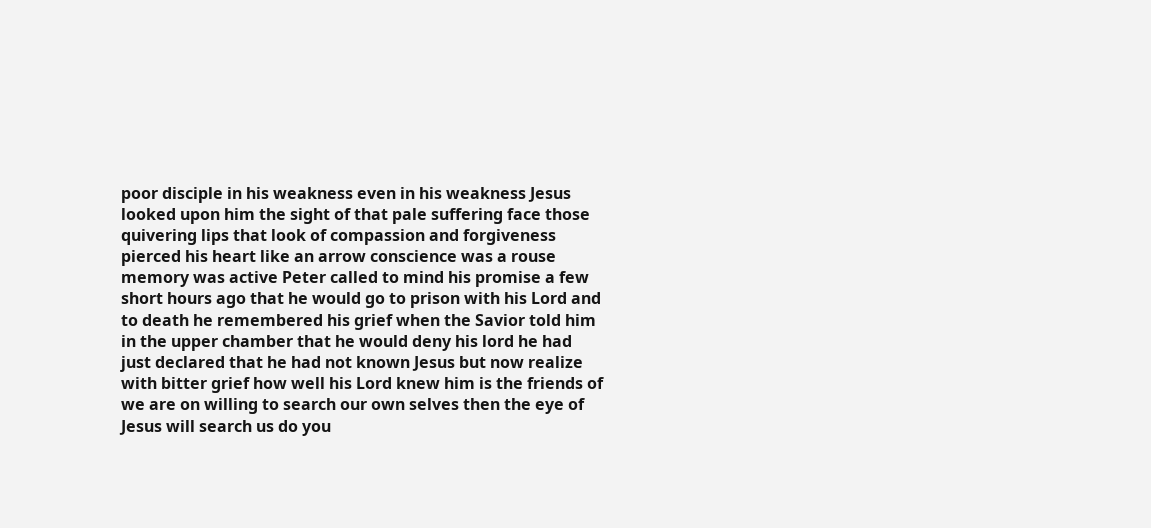poor disciple in his weakness even in his weakness Jesus looked upon him the sight of that pale suffering face those quivering lips that look of compassion and forgiveness pierced his heart like an arrow conscience was a rouse memory was active Peter called to mind his promise a few short hours ago that he would go to prison with his Lord and to death he remembered his grief when the Savior told him in the upper chamber that he would deny his lord he had just declared that he had not known Jesus but now realize with bitter grief how well his Lord knew him is the friends of we are on willing to search our own selves then the eye of Jesus will search us do you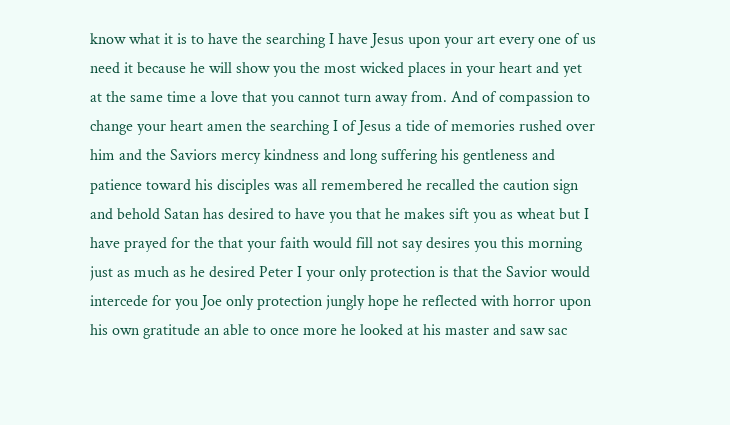know what it is to have the searching I have Jesus upon your art every one of us need it because he will show you the most wicked places in your heart and yet at the same time a love that you cannot turn away from. And of compassion to change your heart amen the searching I of Jesus a tide of memories rushed over him and the Saviors mercy kindness and long suffering his gentleness and patience toward his disciples was all remembered he recalled the caution sign and behold Satan has desired to have you that he makes sift you as wheat but I have prayed for the that your faith would fill not say desires you this morning just as much as he desired Peter I your only protection is that the Savior would intercede for you Joe only protection jungly hope he reflected with horror upon his own gratitude an able to once more he looked at his master and saw sac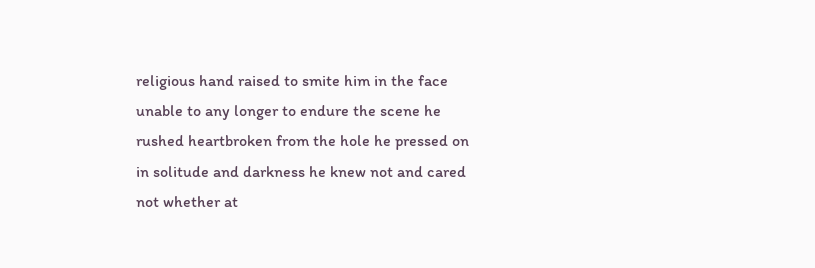religious hand raised to smite him in the face unable to any longer to endure the scene he rushed heartbroken from the hole he pressed on in solitude and darkness he knew not and cared not whether at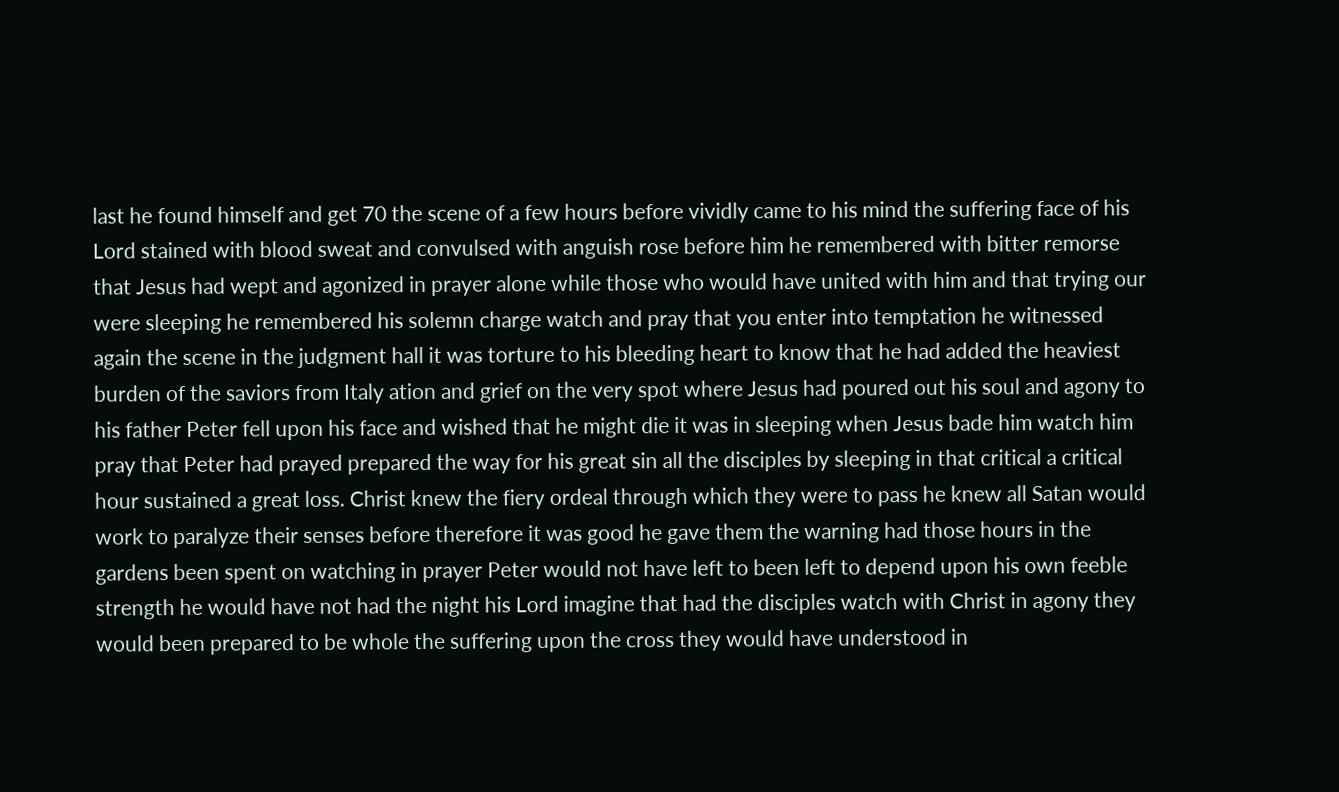last he found himself and get 70 the scene of a few hours before vividly came to his mind the suffering face of his Lord stained with blood sweat and convulsed with anguish rose before him he remembered with bitter remorse that Jesus had wept and agonized in prayer alone while those who would have united with him and that trying our were sleeping he remembered his solemn charge watch and pray that you enter into temptation he witnessed again the scene in the judgment hall it was torture to his bleeding heart to know that he had added the heaviest burden of the saviors from Italy ation and grief on the very spot where Jesus had poured out his soul and agony to his father Peter fell upon his face and wished that he might die it was in sleeping when Jesus bade him watch him pray that Peter had prayed prepared the way for his great sin all the disciples by sleeping in that critical a critical hour sustained a great loss. Christ knew the fiery ordeal through which they were to pass he knew all Satan would work to paralyze their senses before therefore it was good he gave them the warning had those hours in the gardens been spent on watching in prayer Peter would not have left to been left to depend upon his own feeble strength he would have not had the night his Lord imagine that had the disciples watch with Christ in agony they would been prepared to be whole the suffering upon the cross they would have understood in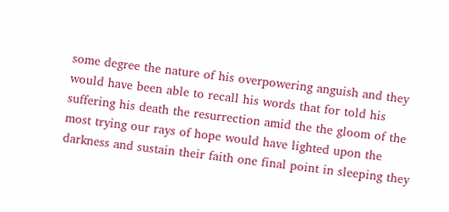some degree the nature of his overpowering anguish and they would have been able to recall his words that for told his suffering his death the resurrection amid the the gloom of the most trying our rays of hope would have lighted upon the darkness and sustain their faith one final point in sleeping they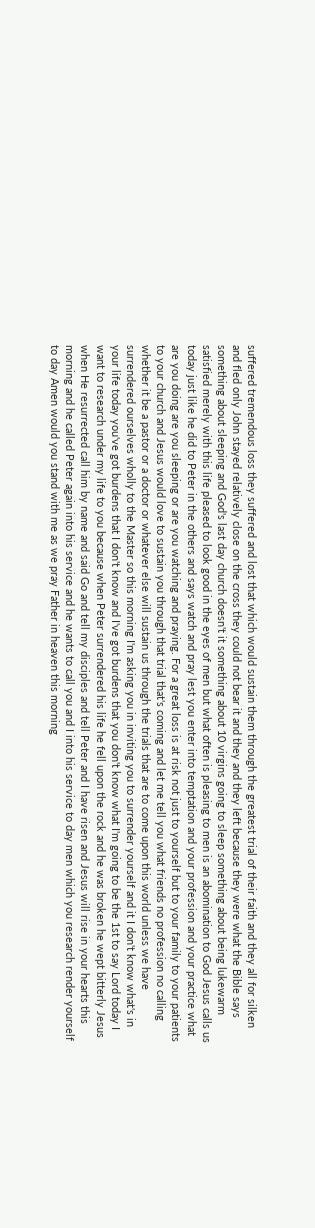suffered tremendous loss they suffered and lost that which would sustain them through the greatest trial of their faith and they all for silken and fled only John stayed relatively close on the cross they could not bear it and they and they left because they were what the Bible says something about sleeping and God's last day church doesn't it something about 10 virgins going to sleep something about being lukewarm satisfied merely with this life pleased to look good in the eyes of men but what often is pleasing to men is an abomination to God Jesus calls us today just like he did to Peter in the others and says watch and pray lest you enter into temptation and your profession and your practice what are you doing are you sleeping or are you watching and praying. For a great loss is at risk not just to yourself but to your family to your patients to your church and Jesus would love to sustain you through that trial that's coming and let me tell you what friends no profession no calling whether it be a pastor or a doctor or whatever else will sustain us through the trials that are to come upon this world unless we have surrendered ourselves wholly to the Master so this morning I'm asking you in inviting you to surrender yourself and it I don't know what's in your life today you've got burdens that I don't know and I've got burdens that you don't know what I'm going to be the 1st to say Lord today I want to research under my life to you because when Peter surrendered his life he fell upon the rock and he was broken he wept bitterly Jesus when He resurrected call him by name and said Go and tell my disciples and tell Peter and I have risen and Jesus will rise in your hearts this morning and he called Peter again into his service and he wants to call you and I into his service to day men which you research render yourself to day Amen would you stand with me as we pray Father in heaven this morning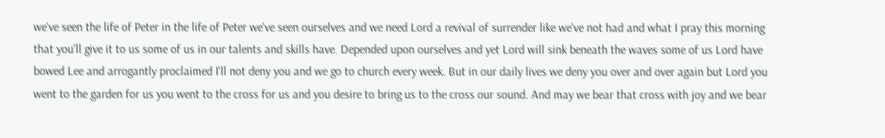we've seen the life of Peter in the life of Peter we've seen ourselves and we need Lord a revival of surrender like we've not had and what I pray this morning that you'll give it to us some of us in our talents and skills have. Depended upon ourselves and yet Lord will sink beneath the waves some of us Lord have bowed Lee and arrogantly proclaimed I'll not deny you and we go to church every week. But in our daily lives we deny you over and over again but Lord you went to the garden for us you went to the cross for us and you desire to bring us to the cross our sound. And may we bear that cross with joy and we bear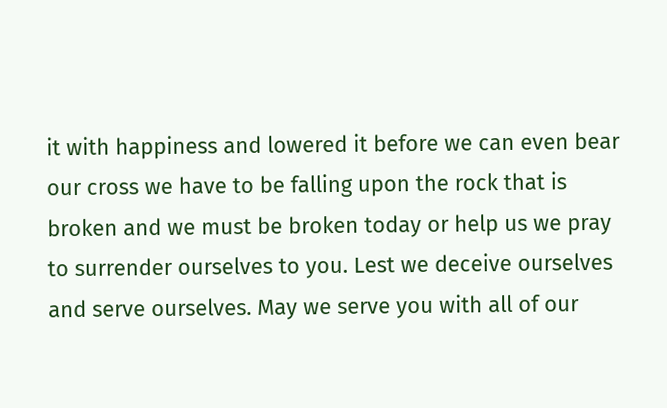it with happiness and lowered it before we can even bear our cross we have to be falling upon the rock that is broken and we must be broken today or help us we pray to surrender ourselves to you. Lest we deceive ourselves and serve ourselves. May we serve you with all of our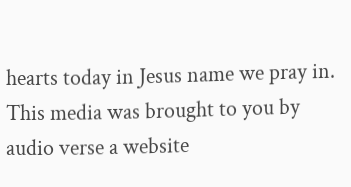hearts today in Jesus name we pray in. This media was brought to you by audio verse a website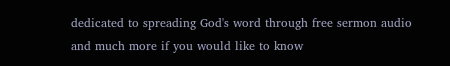dedicated to spreading God's word through free sermon audio and much more if you would like to know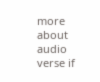more about audio verse if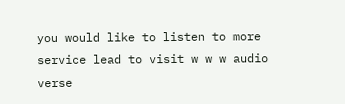you would like to listen to more service lead to visit w w w audio verse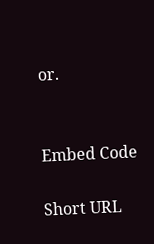or.


Embed Code

Short URL